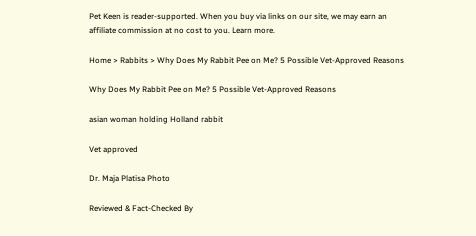Pet Keen is reader-supported. When you buy via links on our site, we may earn an affiliate commission at no cost to you. Learn more.

Home > Rabbits > Why Does My Rabbit Pee on Me? 5 Possible Vet-Approved Reasons

Why Does My Rabbit Pee on Me? 5 Possible Vet-Approved Reasons

asian woman holding Holland rabbit

Vet approved

Dr. Maja Platisa Photo

Reviewed & Fact-Checked By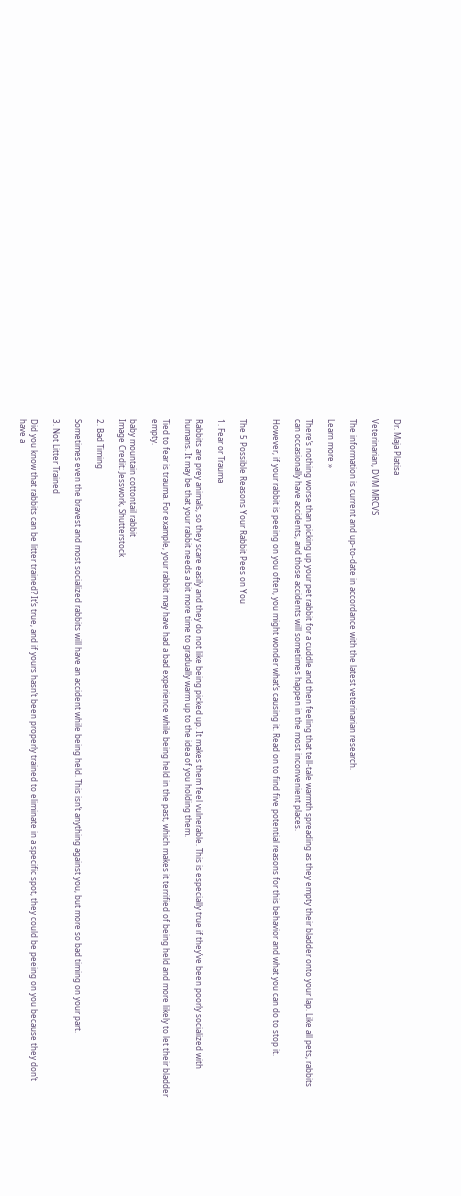Dr. Maja Platisa

Veterinarian, DVM MRCVS

The information is current and up-to-date in accordance with the latest veterinarian research.

Learn more »

There’s nothing worse than picking up your pet rabbit for a cuddle and then feeling that tell-tale warmth spreading as they empty their bladder onto your lap. Like all pets, rabbits can occasionally have accidents, and those accidents will sometimes happen in the most inconvenient places.

However, if your rabbit is peeing on you often, you might wonder what’s causing it. Read on to find five potential reasons for this behavior and what you can do to stop it.


The 5 Possible Reasons Your Rabbit Pees on You

1. Fear or Trauma

Rabbits are prey animals, so they scare easily and they do not like being picked up. It makes them feel vulnerable. This is especially true if they’ve been poorly socialized with humans. It may be that your rabbit needs a bit more time to gradually warm up to the idea of you holding them.

Tied to fear is trauma. For example, your rabbit may have had a bad experience while being held in the past, which makes it terrified of being held and more likely to let their bladder empty.

baby mountain cottontail rabbit
Image Credit: Jesswork, Shutterstock

2. Bad Timing

Sometimes even the bravest and most socialized rabbits will have an accident while being held. This isn’t anything against you, but more so bad timing on your part.

3. Not Litter Trained

Did you know that rabbits can be litter trained? It’s true, and if yours hasn’t been properly trained to eliminate in a specific spot, they could be peeing on you because they don’t have a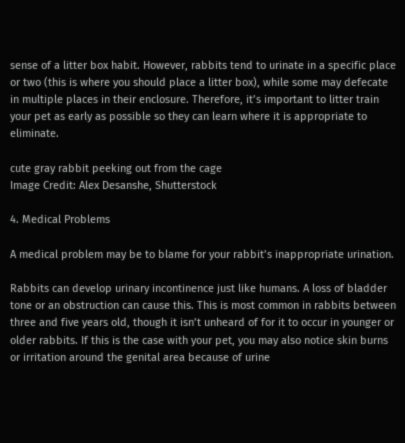sense of a litter box habit. However, rabbits tend to urinate in a specific place or two (this is where you should place a litter box), while some may defecate in multiple places in their enclosure. Therefore, it’s important to litter train your pet as early as possible so they can learn where it is appropriate to eliminate.

cute gray rabbit peeking out from the cage
Image Credit: Alex Desanshe, Shutterstock

4. Medical Problems

A medical problem may be to blame for your rabbit’s inappropriate urination.

Rabbits can develop urinary incontinence just like humans. A loss of bladder tone or an obstruction can cause this. This is most common in rabbits between three and five years old, though it isn’t unheard of for it to occur in younger or older rabbits. If this is the case with your pet, you may also notice skin burns or irritation around the genital area because of urine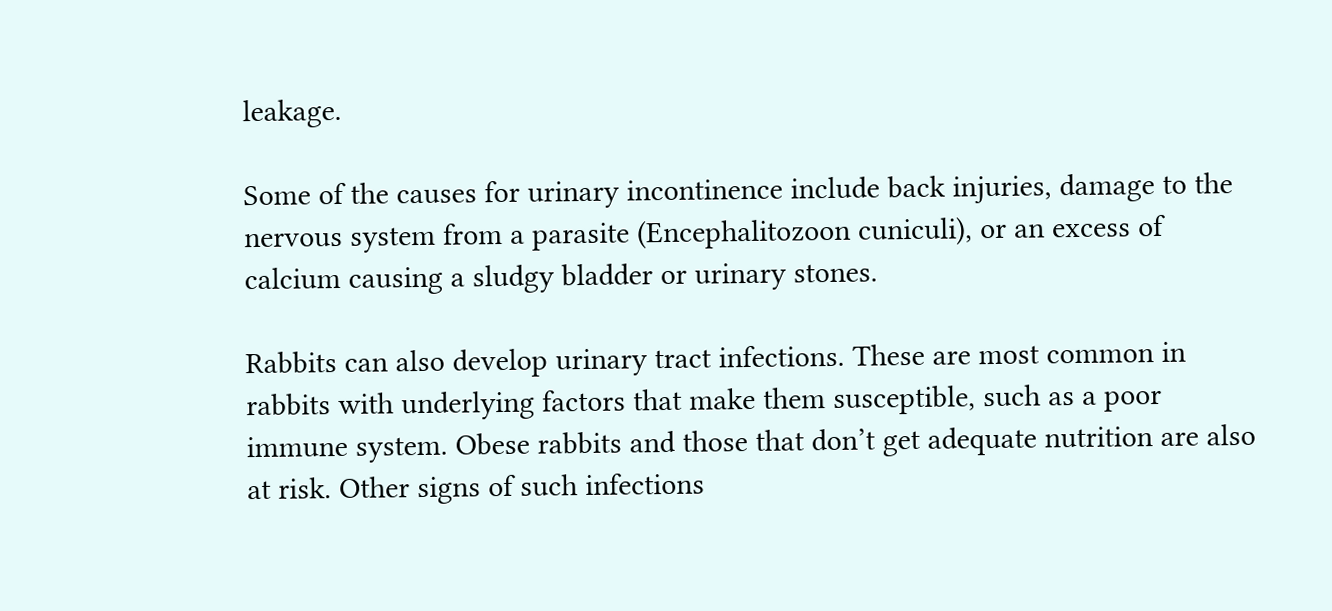leakage.

Some of the causes for urinary incontinence include back injuries, damage to the nervous system from a parasite (Encephalitozoon cuniculi), or an excess of calcium causing a sludgy bladder or urinary stones.

Rabbits can also develop urinary tract infections. These are most common in rabbits with underlying factors that make them susceptible, such as a poor immune system. Obese rabbits and those that don’t get adequate nutrition are also at risk. Other signs of such infections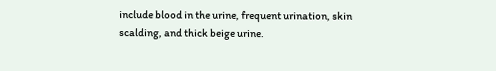include blood in the urine, frequent urination, skin scalding, and thick beige urine.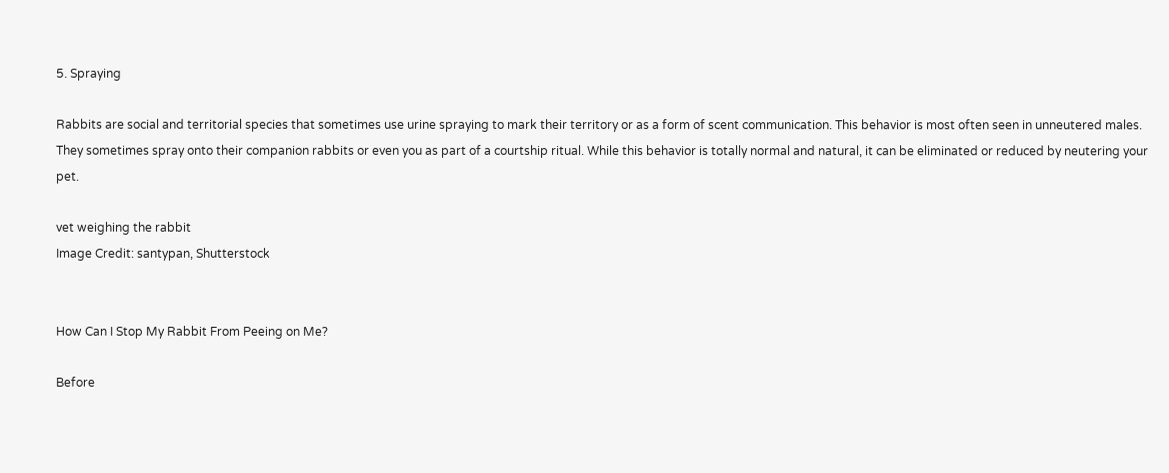5. Spraying

Rabbits are social and territorial species that sometimes use urine spraying to mark their territory or as a form of scent communication. This behavior is most often seen in unneutered males. They sometimes spray onto their companion rabbits or even you as part of a courtship ritual. While this behavior is totally normal and natural, it can be eliminated or reduced by neutering your pet.

vet weighing the rabbit
Image Credit: santypan, Shutterstock


How Can I Stop My Rabbit From Peeing on Me?

Before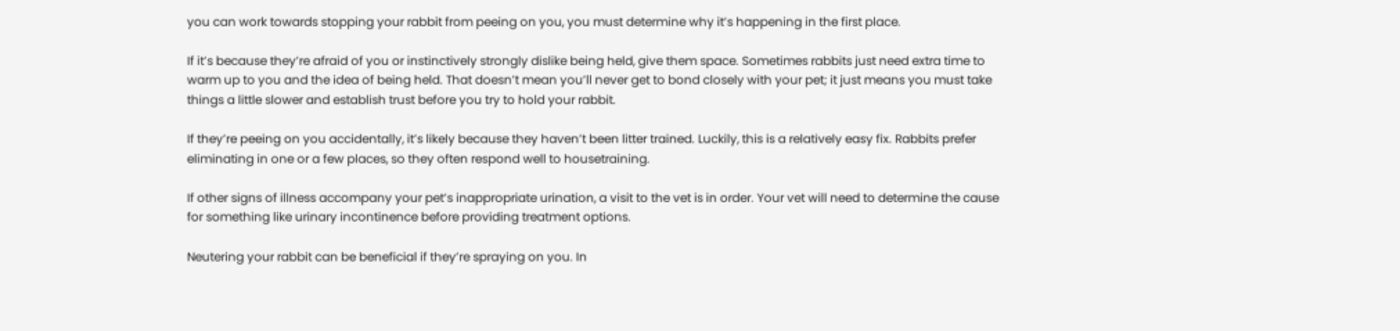you can work towards stopping your rabbit from peeing on you, you must determine why it’s happening in the first place.

If it’s because they’re afraid of you or instinctively strongly dislike being held, give them space. Sometimes rabbits just need extra time to warm up to you and the idea of being held. That doesn’t mean you’ll never get to bond closely with your pet; it just means you must take things a little slower and establish trust before you try to hold your rabbit.

If they’re peeing on you accidentally, it’s likely because they haven’t been litter trained. Luckily, this is a relatively easy fix. Rabbits prefer eliminating in one or a few places, so they often respond well to housetraining.

If other signs of illness accompany your pet’s inappropriate urination, a visit to the vet is in order. Your vet will need to determine the cause for something like urinary incontinence before providing treatment options.

Neutering your rabbit can be beneficial if they’re spraying on you. In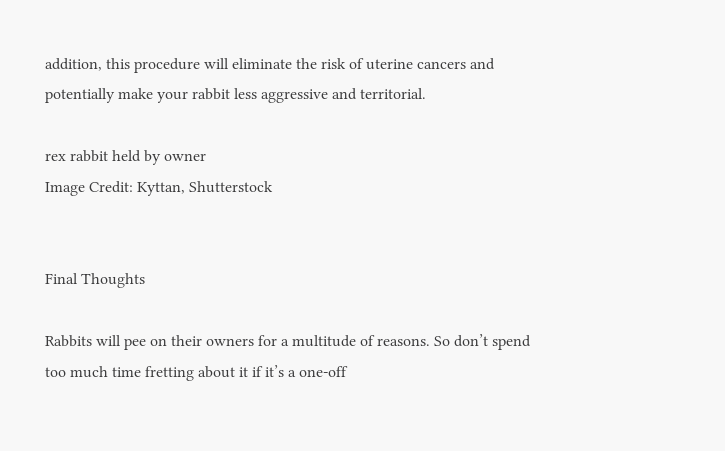addition, this procedure will eliminate the risk of uterine cancers and potentially make your rabbit less aggressive and territorial.

rex rabbit held by owner
Image Credit: Kyttan, Shutterstock


Final Thoughts

Rabbits will pee on their owners for a multitude of reasons. So don’t spend too much time fretting about it if it’s a one-off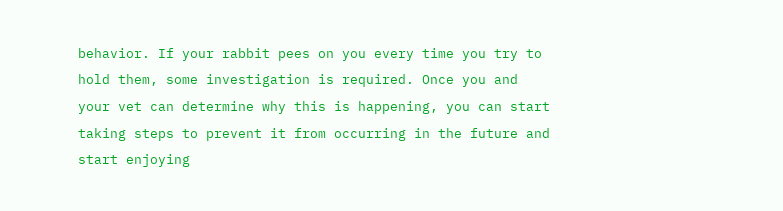behavior. If your rabbit pees on you every time you try to hold them, some investigation is required. Once you and your vet can determine why this is happening, you can start taking steps to prevent it from occurring in the future and start enjoying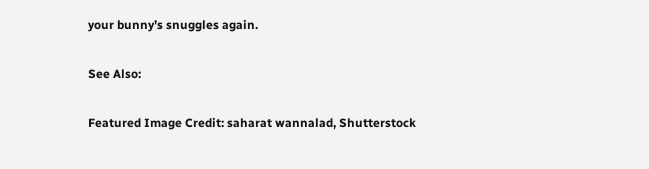your bunny’s snuggles again.

See Also:

Featured Image Credit: saharat wannalad, Shutterstock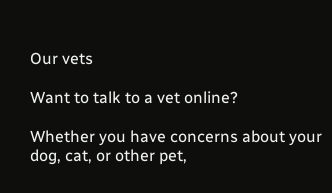Our vets

Want to talk to a vet online?

Whether you have concerns about your dog, cat, or other pet,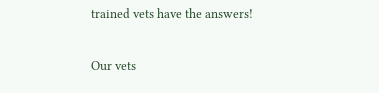trained vets have the answers!

Our vets